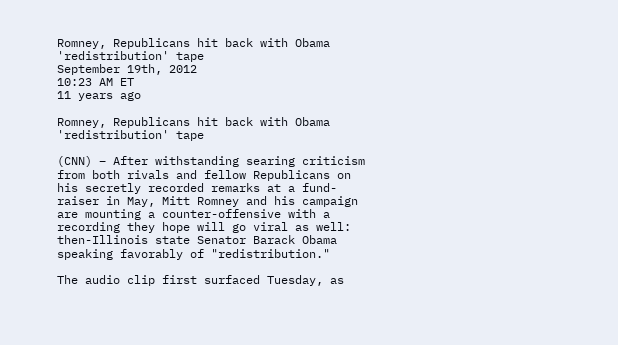Romney, Republicans hit back with Obama 'redistribution' tape
September 19th, 2012
10:23 AM ET
11 years ago

Romney, Republicans hit back with Obama 'redistribution' tape

(CNN) – After withstanding searing criticism from both rivals and fellow Republicans on his secretly recorded remarks at a fund-raiser in May, Mitt Romney and his campaign are mounting a counter-offensive with a recording they hope will go viral as well: then-Illinois state Senator Barack Obama speaking favorably of "redistribution."

The audio clip first surfaced Tuesday, as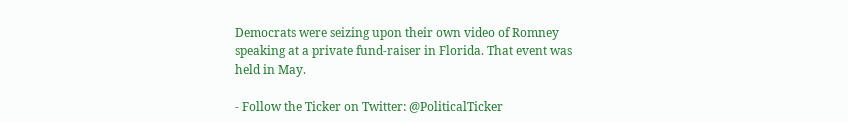Democrats were seizing upon their own video of Romney speaking at a private fund-raiser in Florida. That event was held in May.

- Follow the Ticker on Twitter: @PoliticalTicker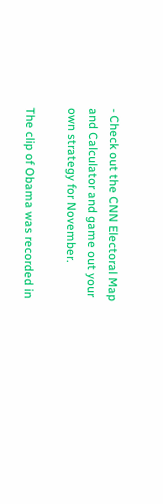- Check out the CNN Electoral Map and Calculator and game out your own strategy for November.

The clip of Obama was recorded in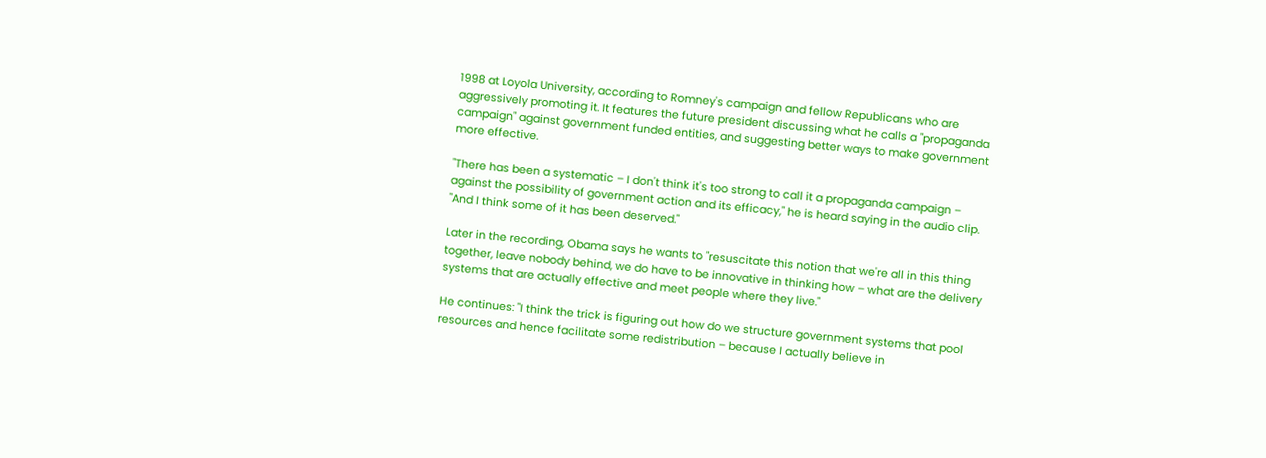1998 at Loyola University, according to Romney's campaign and fellow Republicans who are aggressively promoting it. It features the future president discussing what he calls a "propaganda campaign" against government funded entities, and suggesting better ways to make government more effective.

"There has been a systematic – I don't think it's too strong to call it a propaganda campaign – against the possibility of government action and its efficacy," he is heard saying in the audio clip. "And I think some of it has been deserved."

Later in the recording, Obama says he wants to "resuscitate this notion that we're all in this thing together, leave nobody behind, we do have to be innovative in thinking how – what are the delivery systems that are actually effective and meet people where they live."

He continues: "I think the trick is figuring out how do we structure government systems that pool resources and hence facilitate some redistribution – because I actually believe in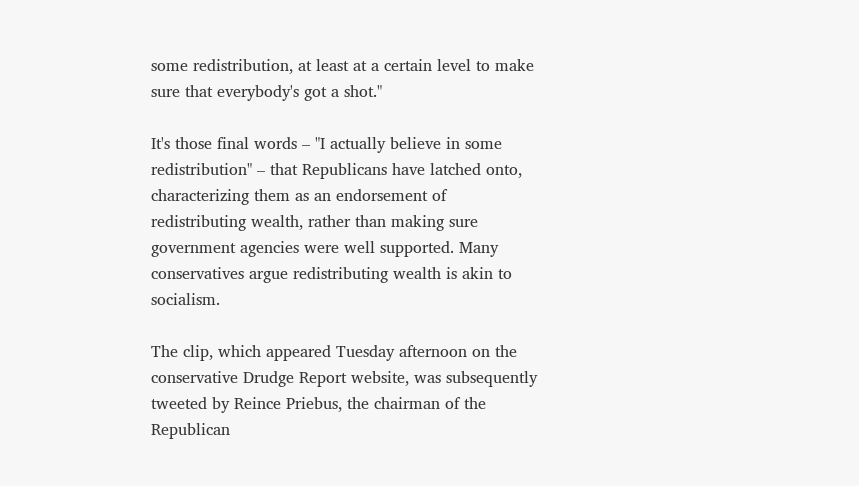some redistribution, at least at a certain level to make sure that everybody's got a shot."

It's those final words – "I actually believe in some redistribution" – that Republicans have latched onto, characterizing them as an endorsement of redistributing wealth, rather than making sure government agencies were well supported. Many conservatives argue redistributing wealth is akin to socialism.

The clip, which appeared Tuesday afternoon on the conservative Drudge Report website, was subsequently tweeted by Reince Priebus, the chairman of the Republican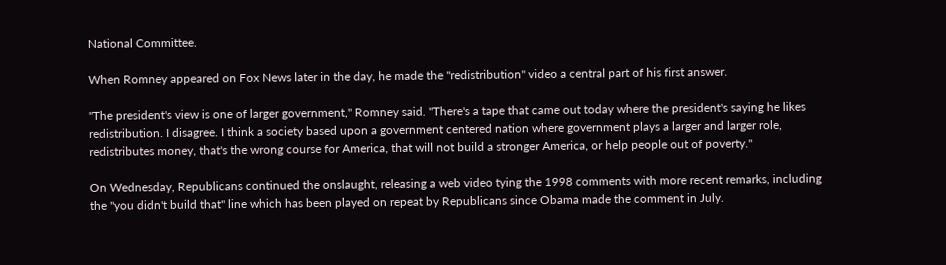National Committee.

When Romney appeared on Fox News later in the day, he made the "redistribution" video a central part of his first answer.

"The president's view is one of larger government," Romney said. "There's a tape that came out today where the president's saying he likes redistribution. I disagree. I think a society based upon a government centered nation where government plays a larger and larger role, redistributes money, that's the wrong course for America, that will not build a stronger America, or help people out of poverty."

On Wednesday, Republicans continued the onslaught, releasing a web video tying the 1998 comments with more recent remarks, including the "you didn't build that" line which has been played on repeat by Republicans since Obama made the comment in July.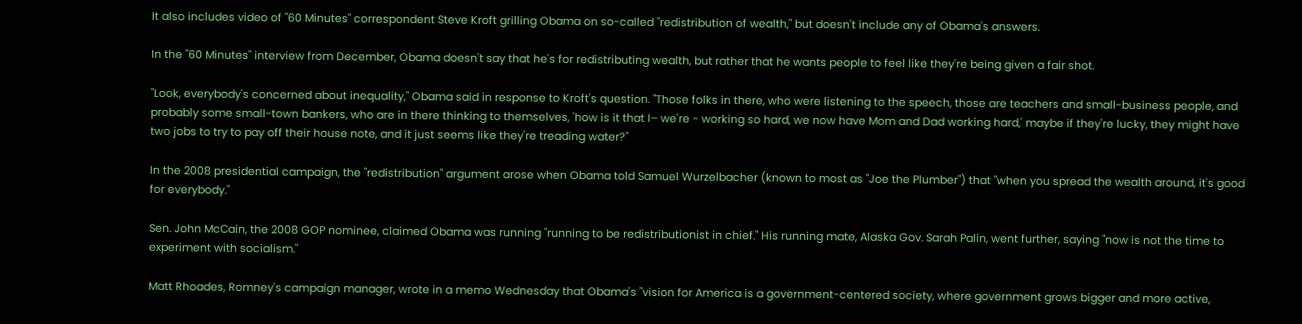It also includes video of "60 Minutes" correspondent Steve Kroft grilling Obama on so-called "redistribution of wealth," but doesn't include any of Obama's answers.

In the "60 Minutes" interview from December, Obama doesn't say that he's for redistributing wealth, but rather that he wants people to feel like they're being given a fair shot.

"Look, everybody's concerned about inequality," Obama said in response to Kroft's question. "Those folks in there, who were listening to the speech, those are teachers and small-business people, and probably some small-town bankers, who are in there thinking to themselves, 'how is it that I– we're - working so hard, we now have Mom and Dad working hard,' maybe if they're lucky, they might have two jobs to try to pay off their house note, and it just seems like they're treading water?"

In the 2008 presidential campaign, the "redistribution" argument arose when Obama told Samuel Wurzelbacher (known to most as "Joe the Plumber") that "when you spread the wealth around, it's good for everybody."

Sen. John McCain, the 2008 GOP nominee, claimed Obama was running "running to be redistributionist in chief." His running mate, Alaska Gov. Sarah Palin, went further, saying "now is not the time to experiment with socialism."

Matt Rhoades, Romney's campaign manager, wrote in a memo Wednesday that Obama's "vision for America is a government-centered society, where government grows bigger and more active,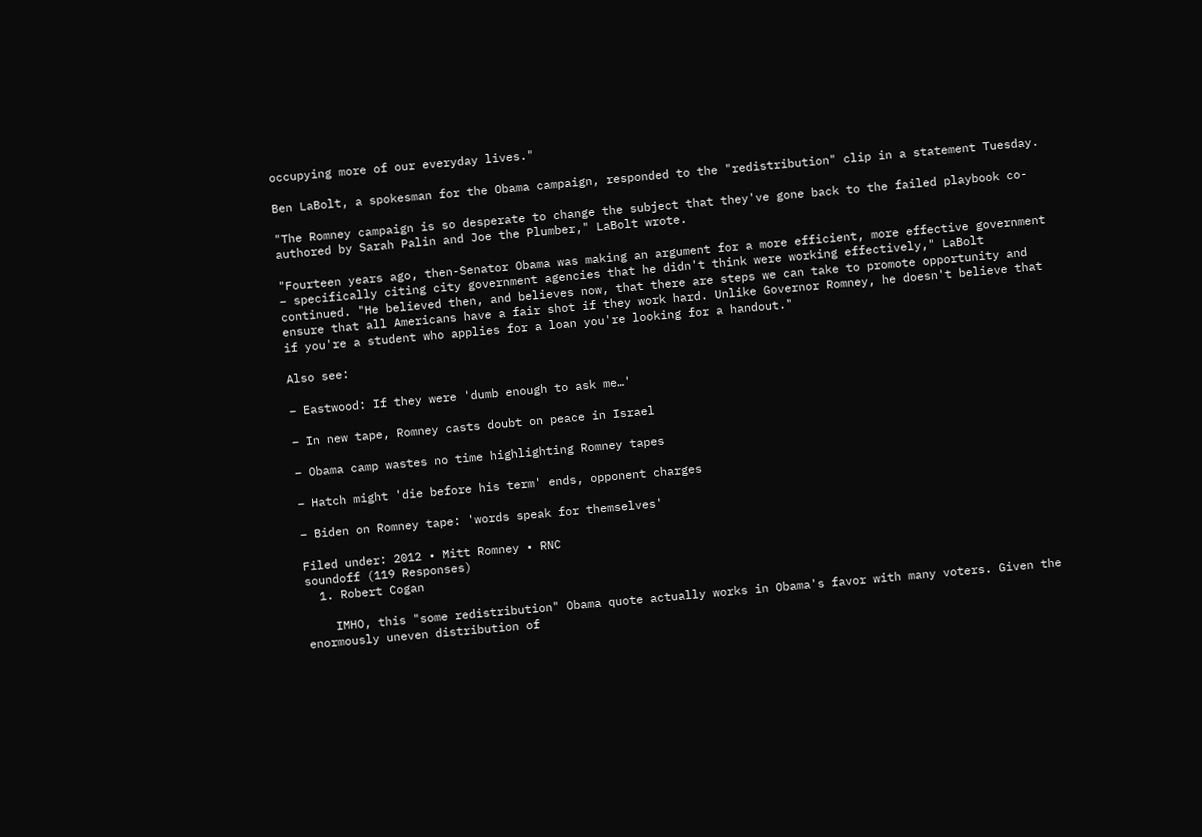occupying more of our everyday lives."

Ben LaBolt, a spokesman for the Obama campaign, responded to the "redistribution" clip in a statement Tuesday.

"The Romney campaign is so desperate to change the subject that they've gone back to the failed playbook co-authored by Sarah Palin and Joe the Plumber," LaBolt wrote.

"Fourteen years ago, then-Senator Obama was making an argument for a more efficient, more effective government – specifically citing city government agencies that he didn't think were working effectively," LaBolt continued. "He believed then, and believes now, that there are steps we can take to promote opportunity and ensure that all Americans have a fair shot if they work hard. Unlike Governor Romney, he doesn't believe that if you're a student who applies for a loan you're looking for a handout."

Also see:

– Eastwood: If they were 'dumb enough to ask me…'

– In new tape, Romney casts doubt on peace in Israel

– Obama camp wastes no time highlighting Romney tapes

– Hatch might 'die before his term' ends, opponent charges

– Biden on Romney tape: 'words speak for themselves'

Filed under: 2012 • Mitt Romney • RNC
soundoff (119 Responses)
  1. Robert Cogan

    IMHO, this "some redistribution" Obama quote actually works in Obama's favor with many voters. Given the enormously uneven distribution of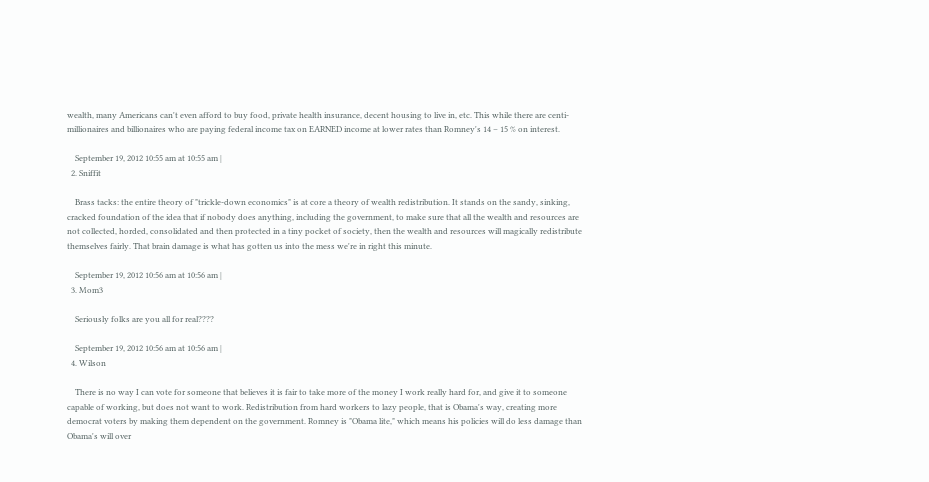wealth, many Americans can't even afford to buy food, private health insurance, decent housing to live in, etc. This while there are centi-millionaires and billionaires who are paying federal income tax on EARNED income at lower rates than Romney's 14 – 15 % on interest.

    September 19, 2012 10:55 am at 10:55 am |
  2. Sniffit

    Brass tacks: the entire theory of "trickle-down economics" is at core a theory of wealth redistribution. It stands on the sandy, sinking, cracked foundation of the idea that if nobody does anything, including the government, to make sure that all the wealth and resources are not collected, horded, consolidated and then protected in a tiny pocket of society, then the wealth and resources will magically redistribute themselves fairly. That brain damage is what has gotten us into the mess we're in right this minute.

    September 19, 2012 10:56 am at 10:56 am |
  3. Mom3

    Seriously folks are you all for real????

    September 19, 2012 10:56 am at 10:56 am |
  4. Wilson

    There is no way I can vote for someone that believes it is fair to take more of the money I work really hard for, and give it to someone capable of working, but does not want to work. Redistribution from hard workers to lazy people, that is Obama's way, creating more democrat voters by making them dependent on the government. Romney is "Obama lite," which means his policies will do less damage than Obama's will over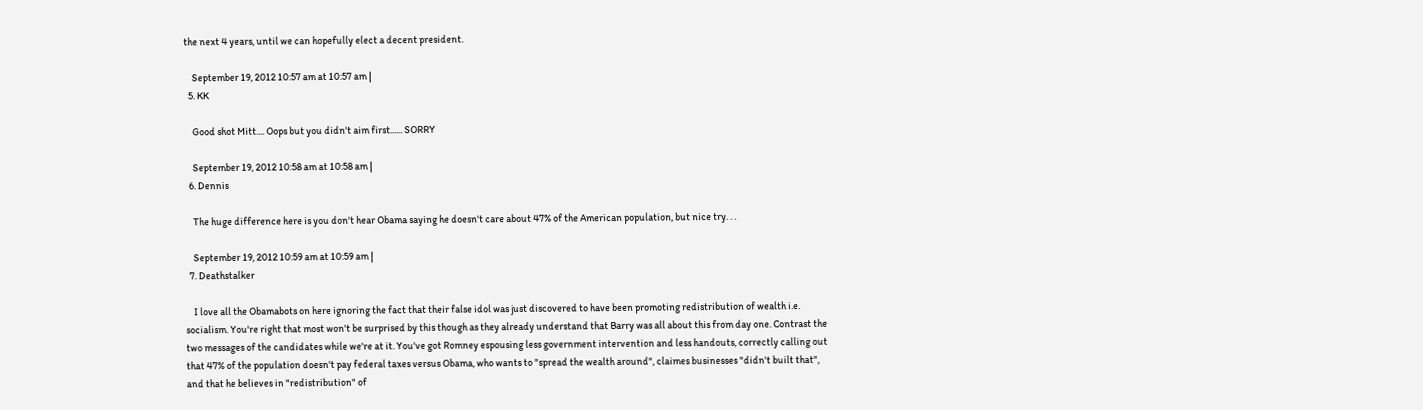the next 4 years, until we can hopefully elect a decent president.

    September 19, 2012 10:57 am at 10:57 am |
  5. KK

    Good shot Mitt.... Oops but you didn't aim first...... SORRY

    September 19, 2012 10:58 am at 10:58 am |
  6. Dennis

    The huge difference here is you don't hear Obama saying he doesn't care about 47% of the American population, but nice try. . .

    September 19, 2012 10:59 am at 10:59 am |
  7. Deathstalker

    I love all the Obamabots on here ignoring the fact that their false idol was just discovered to have been promoting redistribution of wealth i.e. socialism. You're right that most won't be surprised by this though as they already understand that Barry was all about this from day one. Contrast the two messages of the candidates while we're at it. You've got Romney espousing less government intervention and less handouts, correctly calling out that 47% of the population doesn't pay federal taxes versus Obama, who wants to "spread the wealth around", claimes businesses "didn't built that", and that he believes in "redistribution" of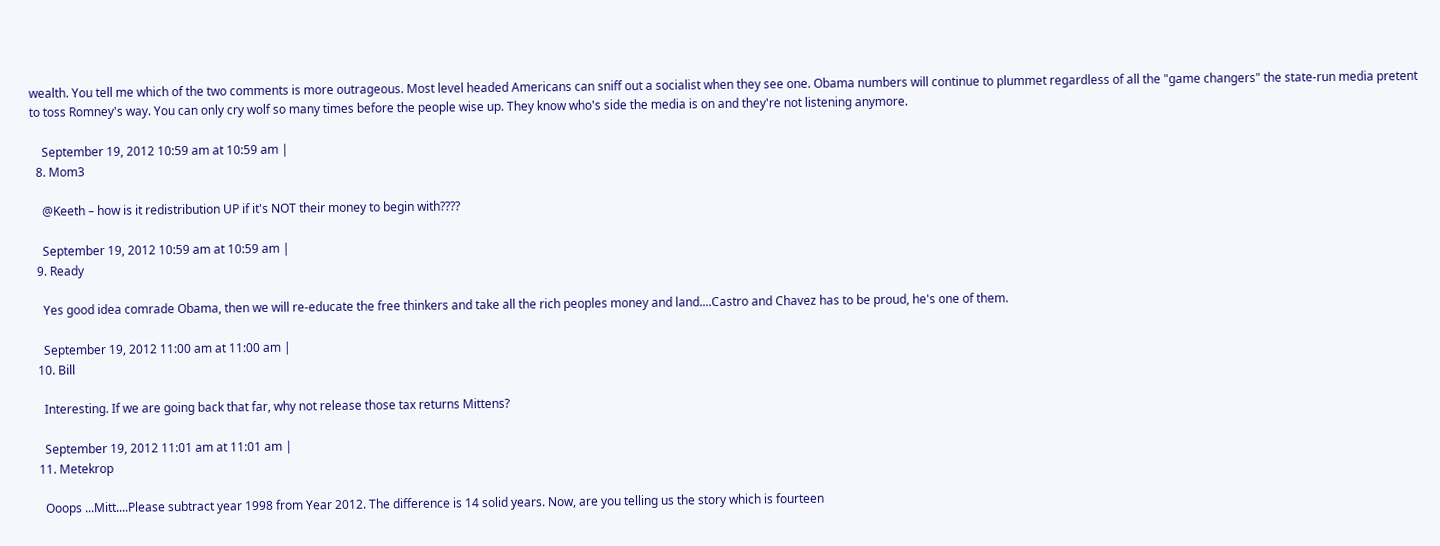wealth. You tell me which of the two comments is more outrageous. Most level headed Americans can sniff out a socialist when they see one. Obama numbers will continue to plummet regardless of all the "game changers" the state-run media pretent to toss Romney's way. You can only cry wolf so many times before the people wise up. They know who's side the media is on and they're not listening anymore.

    September 19, 2012 10:59 am at 10:59 am |
  8. Mom3

    @Keeth – how is it redistribution UP if it's NOT their money to begin with????

    September 19, 2012 10:59 am at 10:59 am |
  9. Ready

    Yes good idea comrade Obama, then we will re-educate the free thinkers and take all the rich peoples money and land....Castro and Chavez has to be proud, he's one of them.

    September 19, 2012 11:00 am at 11:00 am |
  10. Bill

    Interesting. If we are going back that far, why not release those tax returns Mittens?

    September 19, 2012 11:01 am at 11:01 am |
  11. Metekrop

    Ooops ...Mitt....Please subtract year 1998 from Year 2012. The difference is 14 solid years. Now, are you telling us the story which is fourteen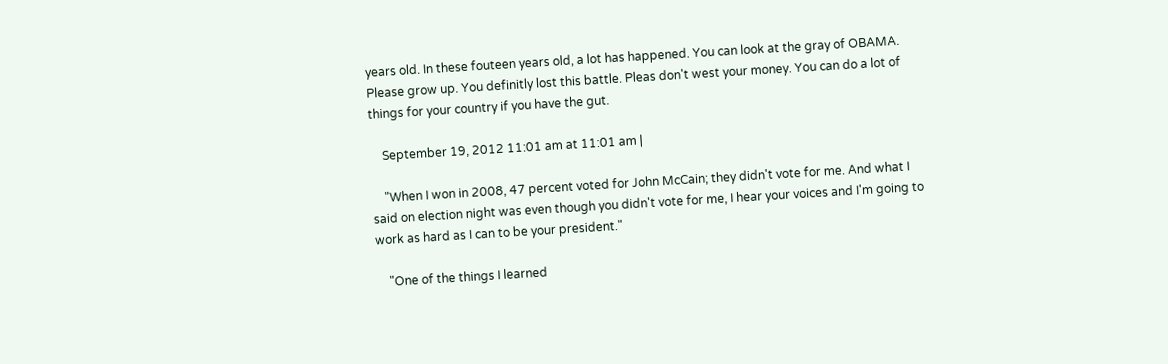years old. In these fouteen years old, a lot has happened. You can look at the gray of OBAMA. Please grow up. You definitly lost this battle. Pleas don't west your money. You can do a lot of things for your country if you have the gut.

    September 19, 2012 11:01 am at 11:01 am |

    "When I won in 2008, 47 percent voted for John McCain; they didn't vote for me. And what I said on election night was even though you didn't vote for me, I hear your voices and I'm going to work as hard as I can to be your president."

    "One of the things I learned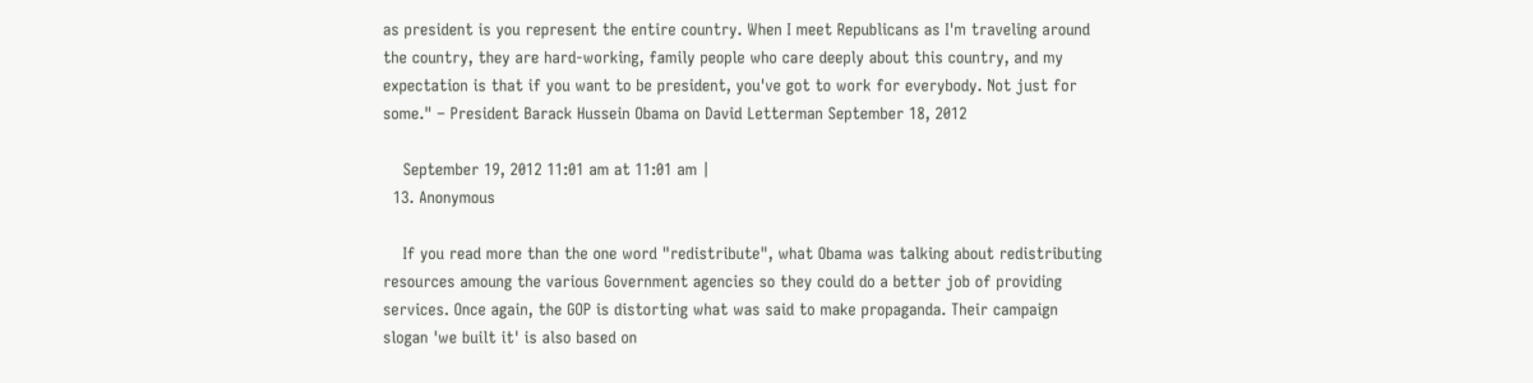as president is you represent the entire country. When I meet Republicans as I'm traveling around the country, they are hard-working, family people who care deeply about this country, and my expectation is that if you want to be president, you've got to work for everybody. Not just for some." – President Barack Hussein Obama on David Letterman September 18, 2012

    September 19, 2012 11:01 am at 11:01 am |
  13. Anonymous

    If you read more than the one word "redistribute", what Obama was talking about redistributing resources amoung the various Government agencies so they could do a better job of providing services. Once again, the GOP is distorting what was said to make propaganda. Their campaign slogan 'we built it' is also based on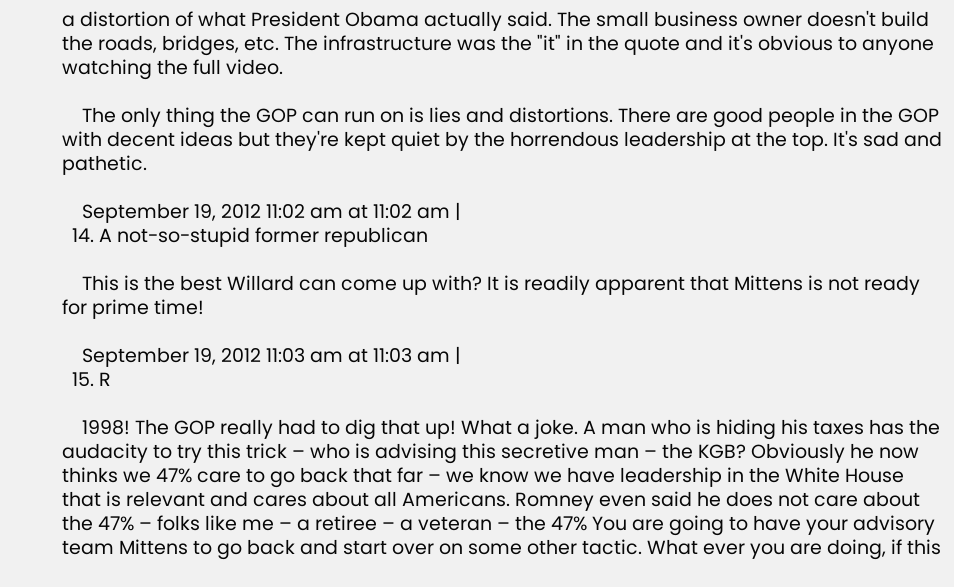a distortion of what President Obama actually said. The small business owner doesn't build the roads, bridges, etc. The infrastructure was the "it" in the quote and it's obvious to anyone watching the full video.

    The only thing the GOP can run on is lies and distortions. There are good people in the GOP with decent ideas but they're kept quiet by the horrendous leadership at the top. It's sad and pathetic.

    September 19, 2012 11:02 am at 11:02 am |
  14. A not-so-stupid former republican

    This is the best Willard can come up with? It is readily apparent that Mittens is not ready for prime time!

    September 19, 2012 11:03 am at 11:03 am |
  15. R

    1998! The GOP really had to dig that up! What a joke. A man who is hiding his taxes has the audacity to try this trick – who is advising this secretive man – the KGB? Obviously he now thinks we 47% care to go back that far – we know we have leadership in the White House that is relevant and cares about all Americans. Romney even said he does not care about the 47% – folks like me – a retiree – a veteran – the 47% You are going to have your advisory team Mittens to go back and start over on some other tactic. What ever you are doing, if this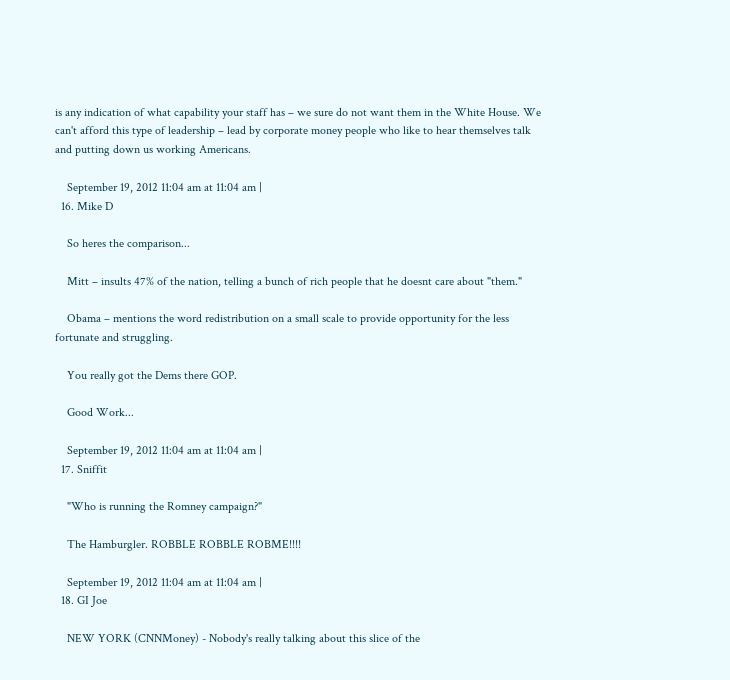is any indication of what capability your staff has – we sure do not want them in the White House. We can't afford this type of leadership – lead by corporate money people who like to hear themselves talk and putting down us working Americans.

    September 19, 2012 11:04 am at 11:04 am |
  16. Mike D

    So heres the comparison...

    Mitt – insults 47% of the nation, telling a bunch of rich people that he doesnt care about "them."

    Obama – mentions the word redistribution on a small scale to provide opportunity for the less fortunate and struggling.

    You really got the Dems there GOP.

    Good Work...

    September 19, 2012 11:04 am at 11:04 am |
  17. Sniffit

    "Who is running the Romney campaign?"

    The Hamburgler. ROBBLE ROBBLE ROBME!!!!

    September 19, 2012 11:04 am at 11:04 am |
  18. GI Joe

    NEW YORK (CNNMoney) - Nobody's really talking about this slice of the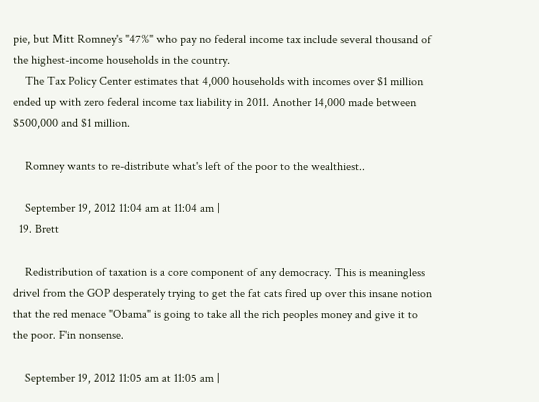pie, but Mitt Romney's "47%" who pay no federal income tax include several thousand of the highest-income households in the country.
    The Tax Policy Center estimates that 4,000 households with incomes over $1 million ended up with zero federal income tax liability in 2011. Another 14,000 made between $500,000 and $1 million.

    Romney wants to re-distribute what's left of the poor to the wealthiest..

    September 19, 2012 11:04 am at 11:04 am |
  19. Brett

    Redistribution of taxation is a core component of any democracy. This is meaningless drivel from the GOP desperately trying to get the fat cats fired up over this insane notion that the red menace "Obama" is going to take all the rich peoples money and give it to the poor. F'in nonsense.

    September 19, 2012 11:05 am at 11:05 am |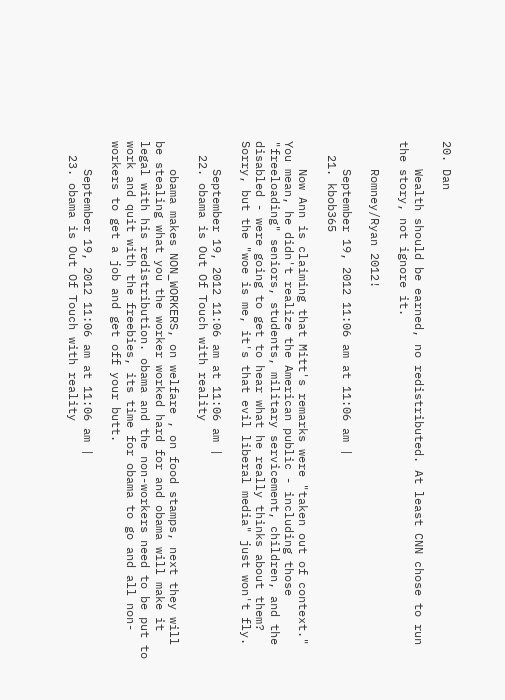20. Dan

    Wealth should be earned, no redistributed. At least CNN chose to run the story, not ignore it.

    Romney/Ryan 2012!

    September 19, 2012 11:06 am at 11:06 am |
  21. kbob365

    Now Ann is claiming that Mitt's remarks were "taken out of context." You mean, he didn't realize the American public - including those "freeloading" seniors, students, military servicement, children, and the disabled - were going to get to hear what he really thinks about them? Sorry, but the "woe is me, it's that evil liberal media" just won't fly.

    September 19, 2012 11:06 am at 11:06 am |
  22. obama is Out Of Touch with reality

    obama makes NON_WORKERS, on welfare , on food stamps, next they will be stealing what you the worker worked hard for and obama will make it legal with his redistribution. obama and the non-workers need to be put to work and quit with the freebies, its time for obama to go and all non-workers to get a job and get off your butt.

    September 19, 2012 11:06 am at 11:06 am |
  23. obama is Out Of Touch with reality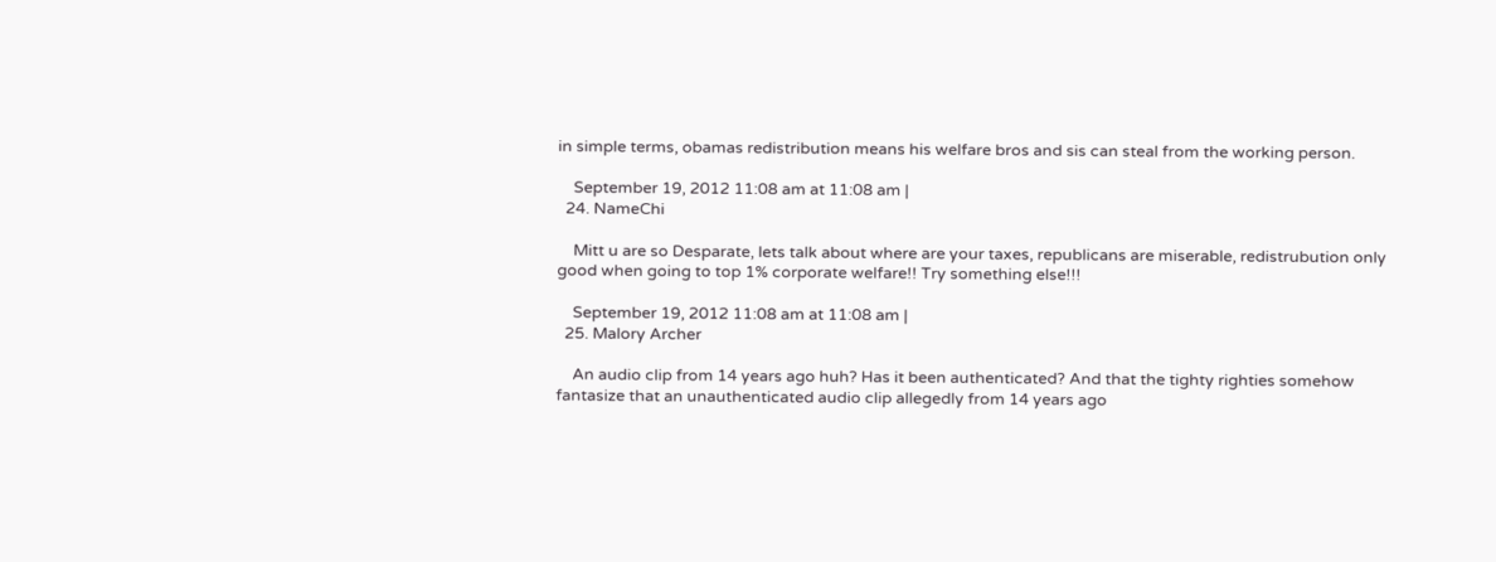in simple terms, obamas redistribution means his welfare bros and sis can steal from the working person.

    September 19, 2012 11:08 am at 11:08 am |
  24. NameChi

    Mitt u are so Desparate, lets talk about where are your taxes, republicans are miserable, redistrubution only good when going to top 1% corporate welfare!! Try something else!!!

    September 19, 2012 11:08 am at 11:08 am |
  25. Malory Archer

    An audio clip from 14 years ago huh? Has it been authenticated? And that the tighty righties somehow fantasize that an unauthenticated audio clip allegedly from 14 years ago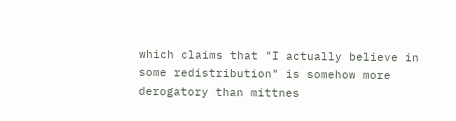which claims that "I actually believe in some redistribution" is somehow more derogatory than mittnes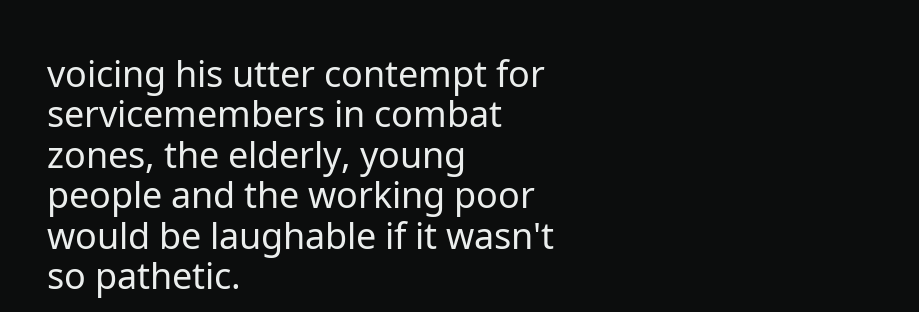voicing his utter contempt for servicemembers in combat zones, the elderly, young people and the working poor would be laughable if it wasn't so pathetic.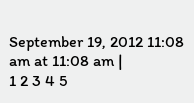September 19, 2012 11:08 am at 11:08 am |
1 2 3 4 5